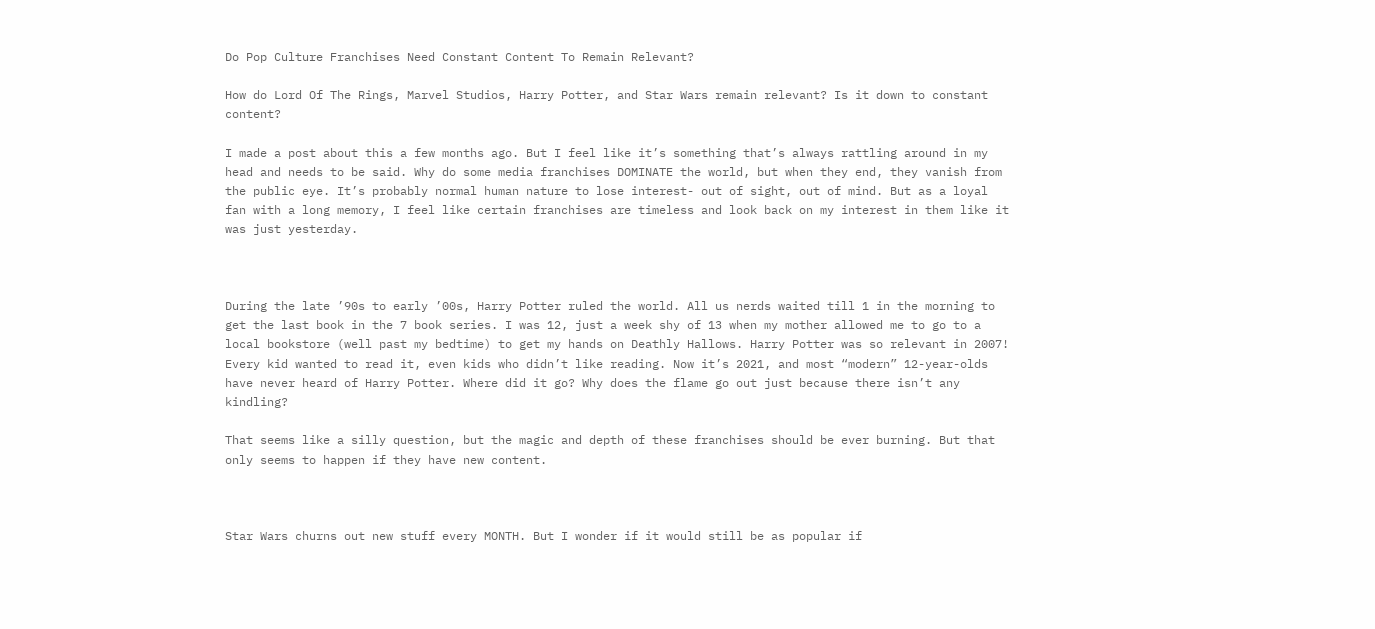Do Pop Culture Franchises Need Constant Content To Remain Relevant?

How do Lord Of The Rings, Marvel Studios, Harry Potter, and Star Wars remain relevant? Is it down to constant content?

I made a post about this a few months ago. But I feel like it’s something that’s always rattling around in my head and needs to be said. Why do some media franchises DOMINATE the world, but when they end, they vanish from the public eye. It’s probably normal human nature to lose interest- out of sight, out of mind. But as a loyal fan with a long memory, I feel like certain franchises are timeless and look back on my interest in them like it was just yesterday.



During the late ’90s to early ’00s, Harry Potter ruled the world. All us nerds waited till 1 in the morning to get the last book in the 7 book series. I was 12, just a week shy of 13 when my mother allowed me to go to a local bookstore (well past my bedtime) to get my hands on Deathly Hallows. Harry Potter was so relevant in 2007! Every kid wanted to read it, even kids who didn’t like reading. Now it’s 2021, and most “modern” 12-year-olds have never heard of Harry Potter. Where did it go? Why does the flame go out just because there isn’t any kindling?

That seems like a silly question, but the magic and depth of these franchises should be ever burning. But that only seems to happen if they have new content.



Star Wars churns out new stuff every MONTH. But I wonder if it would still be as popular if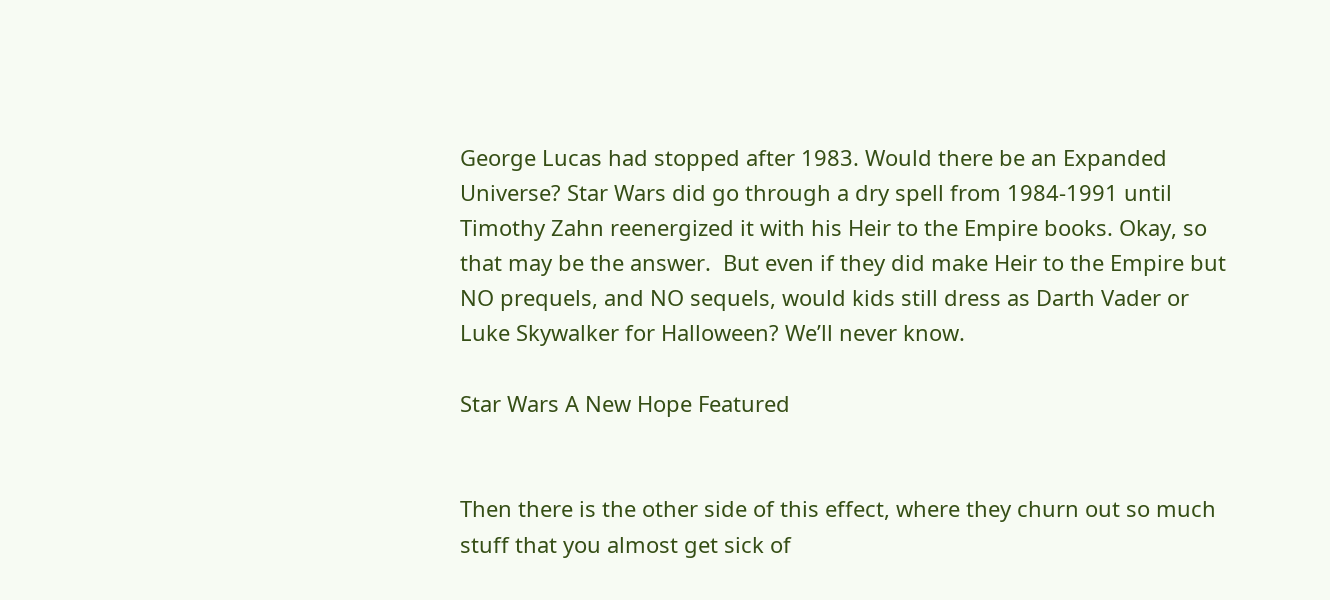George Lucas had stopped after 1983. Would there be an Expanded Universe? Star Wars did go through a dry spell from 1984-1991 until Timothy Zahn reenergized it with his Heir to the Empire books. Okay, so that may be the answer.  But even if they did make Heir to the Empire but NO prequels, and NO sequels, would kids still dress as Darth Vader or Luke Skywalker for Halloween? We’ll never know.

Star Wars A New Hope Featured


Then there is the other side of this effect, where they churn out so much stuff that you almost get sick of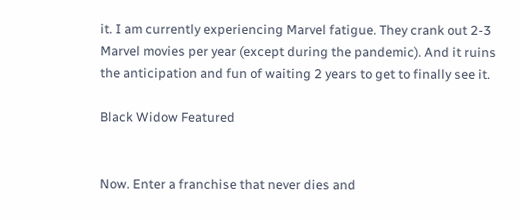it. I am currently experiencing Marvel fatigue. They crank out 2-3 Marvel movies per year (except during the pandemic). And it ruins the anticipation and fun of waiting 2 years to get to finally see it.

Black Widow Featured


Now. Enter a franchise that never dies and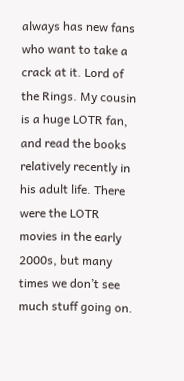always has new fans who want to take a crack at it. Lord of the Rings. My cousin is a huge LOTR fan, and read the books relatively recently in his adult life. There were the LOTR movies in the early 2000s, but many times we don’t see much stuff going on.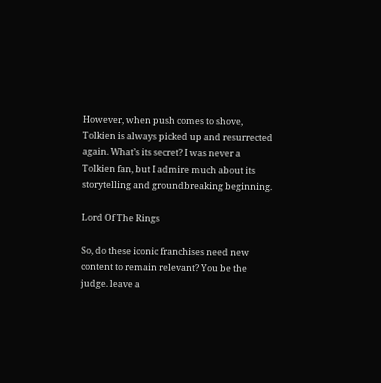However, when push comes to shove, Tolkien is always picked up and resurrected again. What’s its secret? I was never a Tolkien fan, but I admire much about its storytelling and groundbreaking beginning.

Lord Of The Rings

So, do these iconic franchises need new content to remain relevant? You be the judge. leave a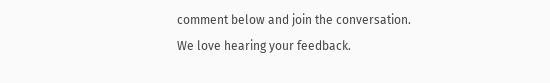comment below and join the conversation. We love hearing your feedback.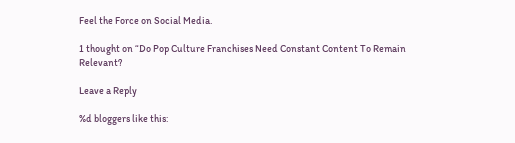Feel the Force on Social Media.

1 thought on “Do Pop Culture Franchises Need Constant Content To Remain Relevant?

Leave a Reply

%d bloggers like this: